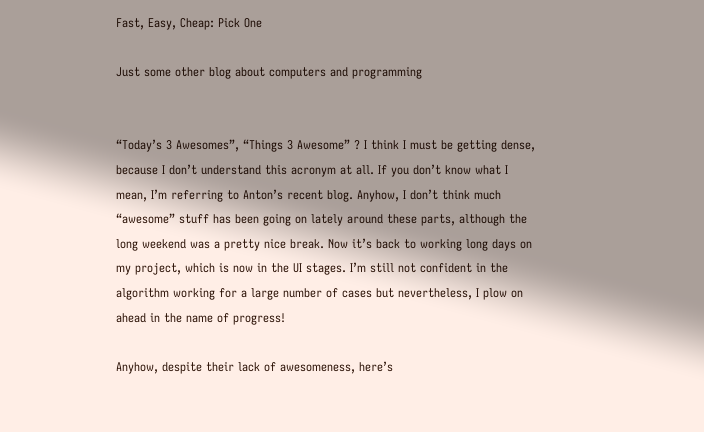Fast, Easy, Cheap: Pick One

Just some other blog about computers and programming


“Today’s 3 Awesomes”, “Things 3 Awesome” ? I think I must be getting dense, because I don’t understand this acronym at all. If you don’t know what I mean, I’m referring to Anton’s recent blog. Anyhow, I don’t think much “awesome” stuff has been going on lately around these parts, although the long weekend was a pretty nice break. Now it’s back to working long days on my project, which is now in the UI stages. I’m still not confident in the algorithm working for a large number of cases but nevertheless, I plow on ahead in the name of progress!

Anyhow, despite their lack of awesomeness, here’s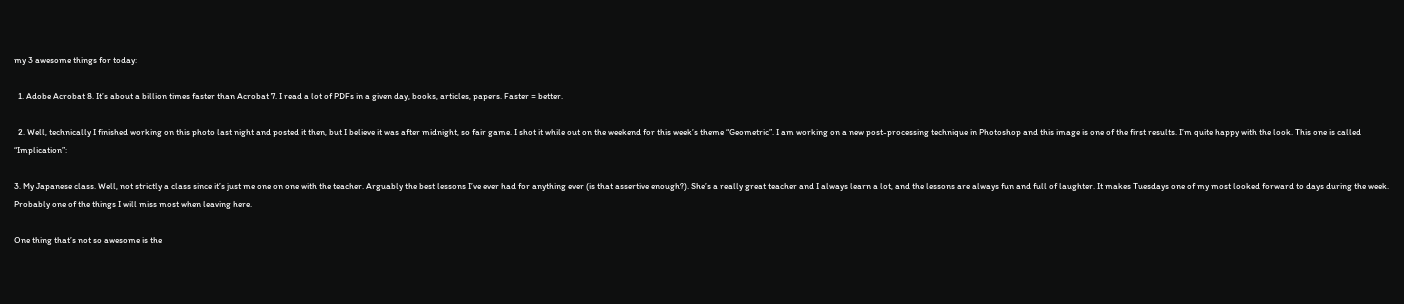my 3 awesome things for today:

  1. Adobe Acrobat 8. It’s about a billion times faster than Acrobat 7. I read a lot of PDFs in a given day, books, articles, papers. Faster = better.

  2. Well, technically I finished working on this photo last night and posted it then, but I believe it was after midnight, so fair game. I shot it while out on the weekend for this week’s theme “Geometric”. I am working on a new post-processing technique in Photoshop and this image is one of the first results. I’m quite happy with the look. This one is called “Implication”:

3. My Japanese class. Well, not strictly a class since it’s just me one on one with the teacher. Arguably the best lessons I’ve ever had for anything ever (is that assertive enough?). She’s a really great teacher and I always learn a lot, and the lessons are always fun and full of laughter. It makes Tuesdays one of my most looked forward to days during the week. Probably one of the things I will miss most when leaving here.

One thing that’s not so awesome is the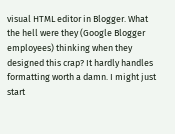visual HTML editor in Blogger. What the hell were they (Google Blogger employees) thinking when they designed this crap? It hardly handles formatting worth a damn. I might just start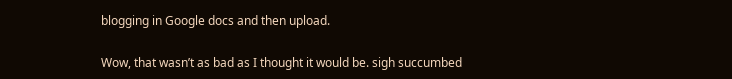blogging in Google docs and then upload.

Wow, that wasn’t as bad as I thought it would be. sigh succumbed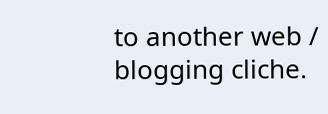to another web / blogging cliche.